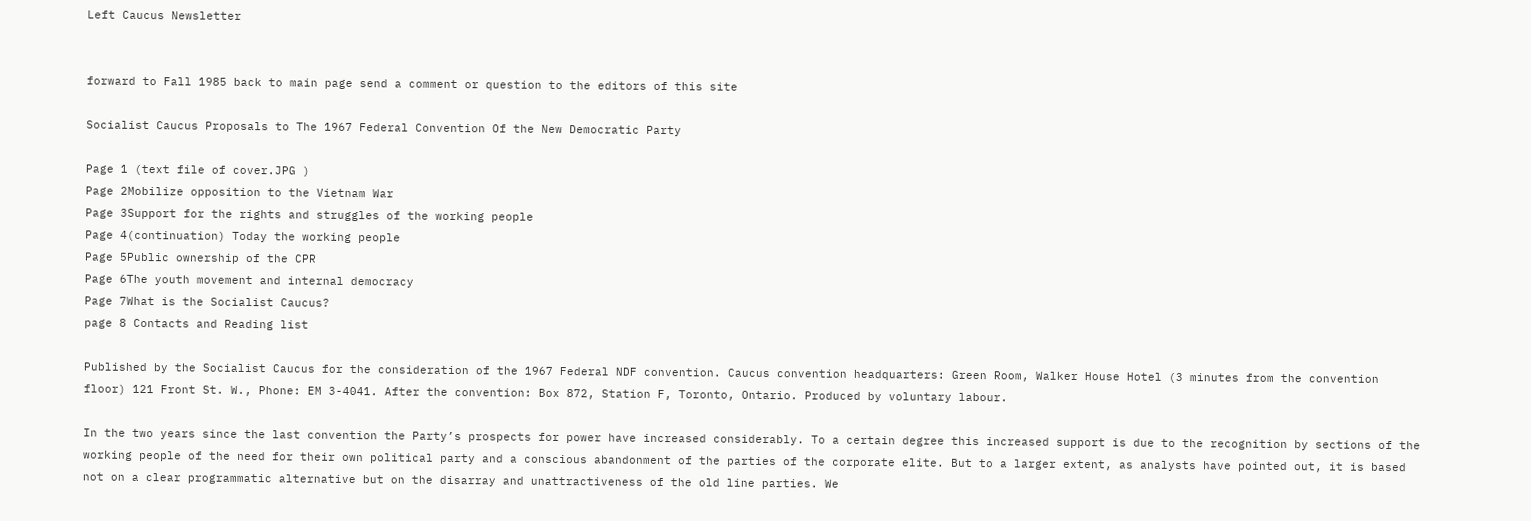Left Caucus Newsletter


forward to Fall 1985 back to main page send a comment or question to the editors of this site

Socialist Caucus Proposals to The 1967 Federal Convention Of the New Democratic Party

Page 1 (text file of cover.JPG )
Page 2Mobilize opposition to the Vietnam War
Page 3Support for the rights and struggles of the working people
Page 4(continuation) Today the working people
Page 5Public ownership of the CPR
Page 6The youth movement and internal democracy
Page 7What is the Socialist Caucus?
page 8 Contacts and Reading list

Published by the Socialist Caucus for the consideration of the 1967 Federal NDF convention. Caucus convention headquarters: Green Room, Walker House Hotel (3 minutes from the convention floor) 121 Front St. W., Phone: EM 3-4041. After the convention: Box 872, Station F, Toronto, Ontario. Produced by voluntary labour.

In the two years since the last convention the Party’s prospects for power have increased considerably. To a certain degree this increased support is due to the recognition by sections of the working people of the need for their own political party and a conscious abandonment of the parties of the corporate elite. But to a larger extent, as analysts have pointed out, it is based not on a clear programmatic alternative but on the disarray and unattractiveness of the old line parties. We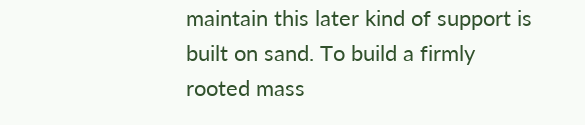maintain this later kind of support is built on sand. To build a firmly rooted mass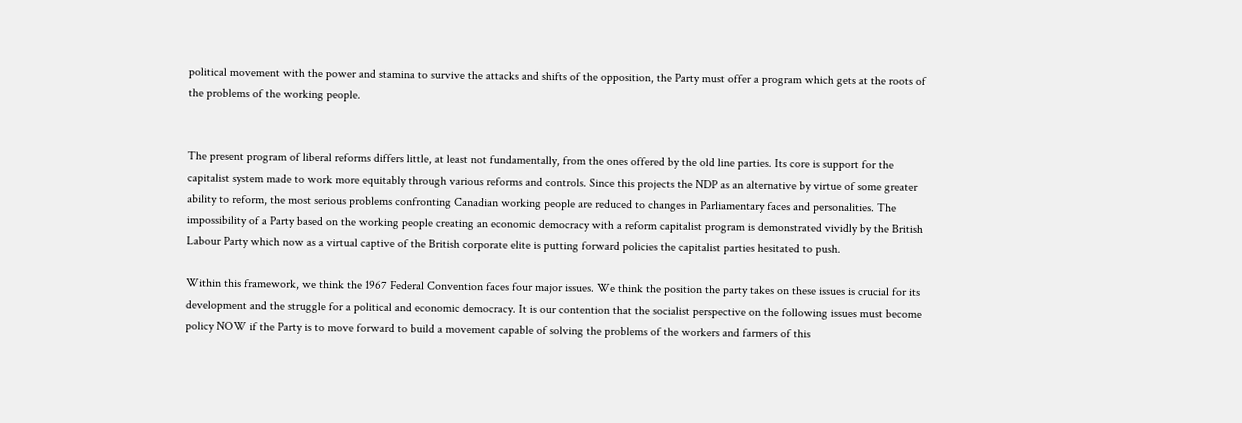political movement with the power and stamina to survive the attacks and shifts of the opposition, the Party must offer a program which gets at the roots of the problems of the working people.


The present program of liberal reforms differs little, at least not fundamentally, from the ones offered by the old line parties. Its core is support for the capitalist system made to work more equitably through various reforms and controls. Since this projects the NDP as an alternative by virtue of some greater ability to reform, the most serious problems confronting Canadian working people are reduced to changes in Parliamentary faces and personalities. The impossibility of a Party based on the working people creating an economic democracy with a reform capitalist program is demonstrated vividly by the British Labour Party which now as a virtual captive of the British corporate elite is putting forward policies the capitalist parties hesitated to push.

Within this framework, we think the 1967 Federal Convention faces four major issues. We think the position the party takes on these issues is crucial for its development and the struggle for a political and economic democracy. It is our contention that the socialist perspective on the following issues must become policy NOW if the Party is to move forward to build a movement capable of solving the problems of the workers and farmers of this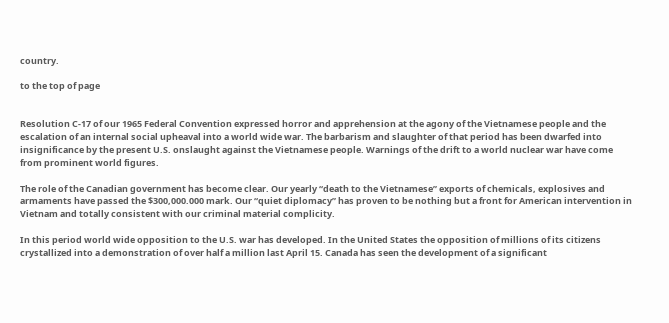country.

to the top of page


Resolution C-17 of our 1965 Federal Convention expressed horror and apprehension at the agony of the Vietnamese people and the escalation of an internal social upheaval into a world wide war. The barbarism and slaughter of that period has been dwarfed into insignificance by the present U.S. onslaught against the Vietnamese people. Warnings of the drift to a world nuclear war have come from prominent world figures.

The role of the Canadian government has become clear. Our yearly “death to the Vietnamese” exports of chemicals, explosives and armaments have passed the $300,000.000 mark. Our “quiet diplomacy” has proven to be nothing but a front for American intervention in Vietnam and totally consistent with our criminal material complicity.

In this period world wide opposition to the U.S. war has developed. In the United States the opposition of millions of its citizens crystallized into a demonstration of over half a million last April 15. Canada has seen the development of a significant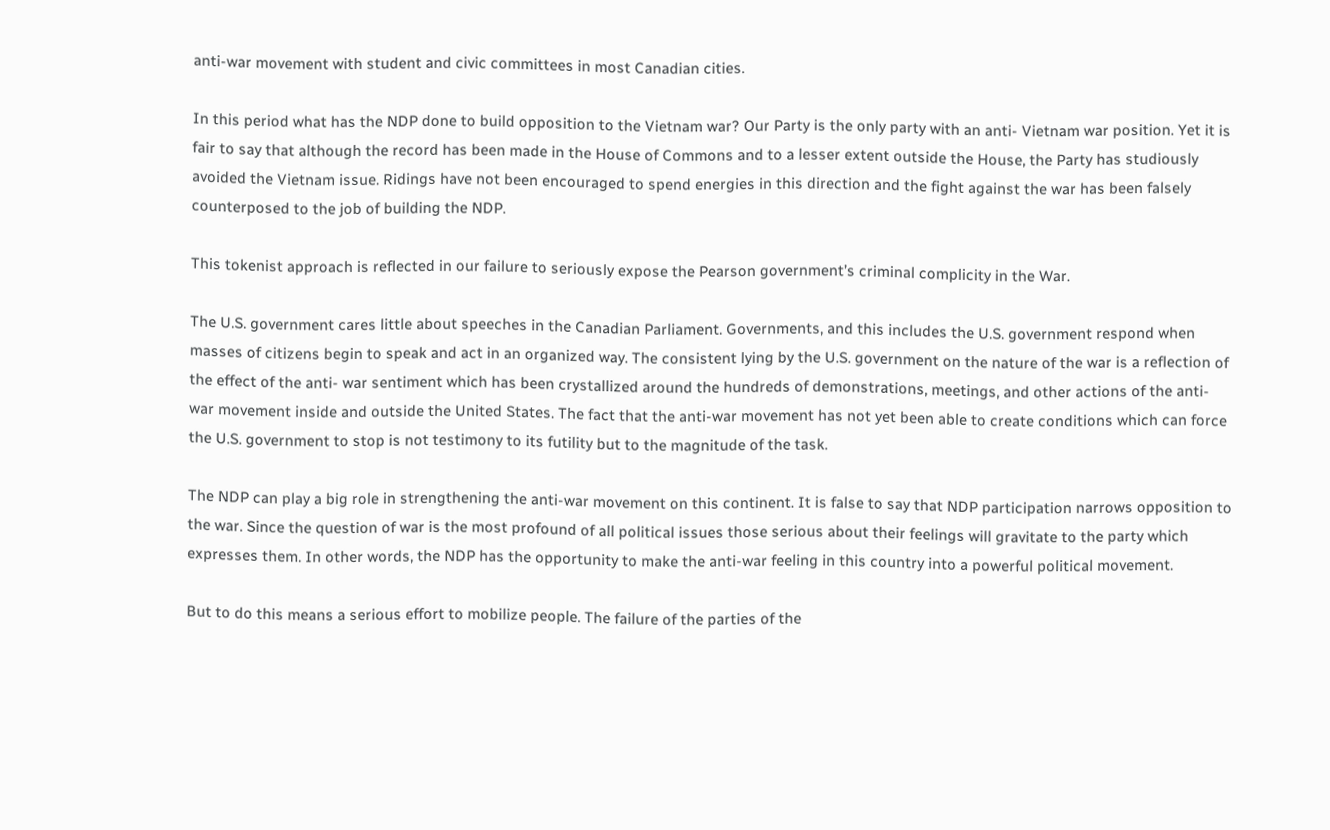anti-war movement with student and civic committees in most Canadian cities.

In this period what has the NDP done to build opposition to the Vietnam war? Our Party is the only party with an anti- Vietnam war position. Yet it is fair to say that although the record has been made in the House of Commons and to a lesser extent outside the House, the Party has studiously avoided the Vietnam issue. Ridings have not been encouraged to spend energies in this direction and the fight against the war has been falsely counterposed to the job of building the NDP.

This tokenist approach is reflected in our failure to seriously expose the Pearson government’s criminal complicity in the War.

The U.S. government cares little about speeches in the Canadian Parliament. Governments, and this includes the U.S. government respond when masses of citizens begin to speak and act in an organized way. The consistent lying by the U.S. government on the nature of the war is a reflection of the effect of the anti- war sentiment which has been crystallized around the hundreds of demonstrations, meetings, and other actions of the anti-war movement inside and outside the United States. The fact that the anti-war movement has not yet been able to create conditions which can force the U.S. government to stop is not testimony to its futility but to the magnitude of the task.

The NDP can play a big role in strengthening the anti-war movement on this continent. It is false to say that NDP participation narrows opposition to the war. Since the question of war is the most profound of all political issues those serious about their feelings will gravitate to the party which expresses them. In other words, the NDP has the opportunity to make the anti-war feeling in this country into a powerful political movement.

But to do this means a serious effort to mobilize people. The failure of the parties of the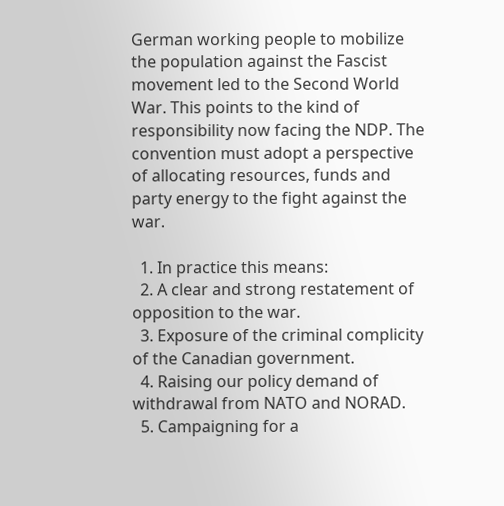German working people to mobilize the population against the Fascist movement led to the Second World War. This points to the kind of responsibility now facing the NDP. The convention must adopt a perspective of allocating resources, funds and party energy to the fight against the war.

  1. In practice this means:
  2. A clear and strong restatement of opposition to the war.
  3. Exposure of the criminal complicity of the Canadian government.
  4. Raising our policy demand of withdrawal from NATO and NORAD.
  5. Campaigning for a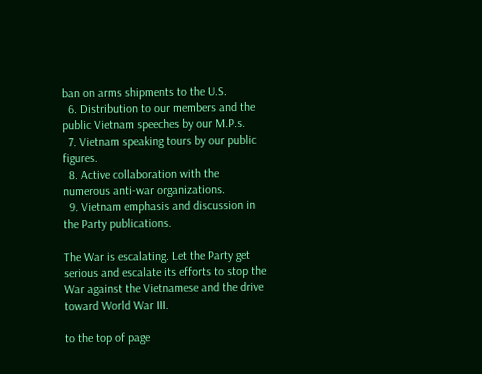ban on arms shipments to the U.S.
  6. Distribution to our members and the public Vietnam speeches by our M.P.s.
  7. Vietnam speaking tours by our public figures.
  8. Active collaboration with the numerous anti-war organizations.
  9. Vietnam emphasis and discussion in the Party publications.

The War is escalating. Let the Party get serious and escalate its efforts to stop the War against the Vietnamese and the drive toward World War III.

to the top of page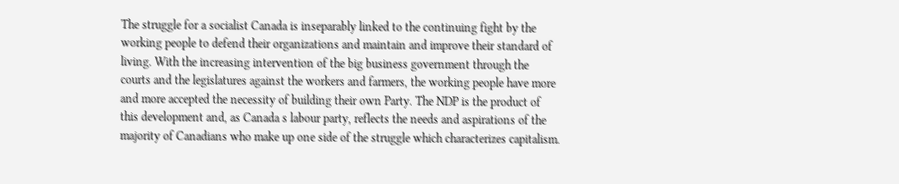The struggle for a socialist Canada is inseparably linked to the continuing fight by the working people to defend their organizations and maintain and improve their standard of living. With the increasing intervention of the big business government through the courts and the legislatures against the workers and farmers, the working people have more and more accepted the necessity of building their own Party. The NDP is the product of this development and, as Canada s labour party, reflects the needs and aspirations of the majority of Canadians who make up one side of the struggle which characterizes capitalism.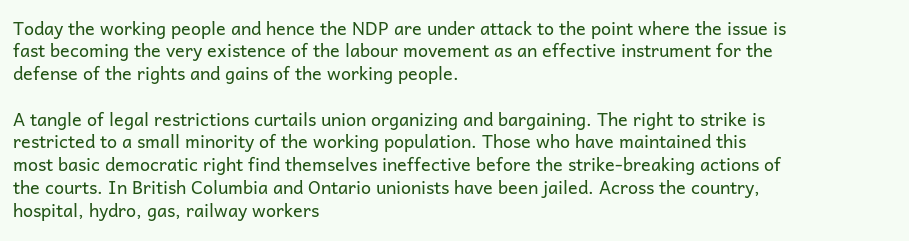Today the working people and hence the NDP are under attack to the point where the issue is fast becoming the very existence of the labour movement as an effective instrument for the defense of the rights and gains of the working people.

A tangle of legal restrictions curtails union organizing and bargaining. The right to strike is restricted to a small minority of the working population. Those who have maintained this most basic democratic right find themselves ineffective before the strike-breaking actions of the courts. In British Columbia and Ontario unionists have been jailed. Across the country, hospital, hydro, gas, railway workers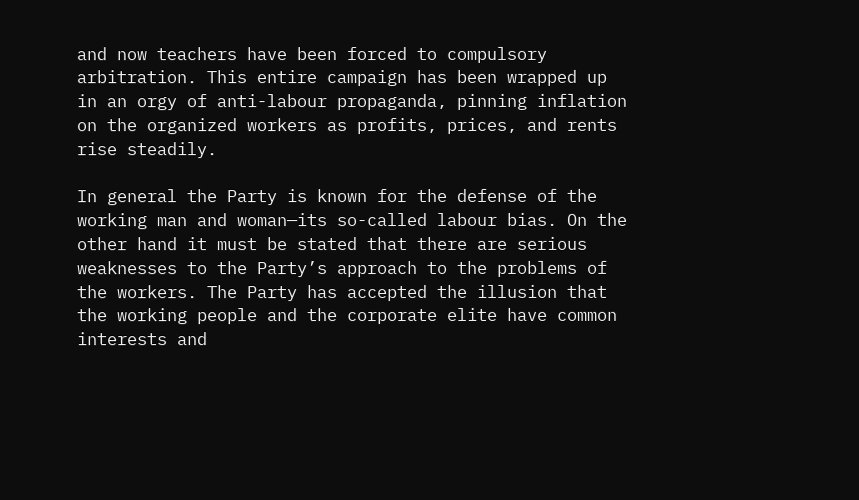and now teachers have been forced to compulsory arbitration. This entire campaign has been wrapped up in an orgy of anti-labour propaganda, pinning inflation on the organized workers as profits, prices, and rents rise steadily.

In general the Party is known for the defense of the working man and woman—its so-called labour bias. On the other hand it must be stated that there are serious weaknesses to the Party’s approach to the problems of the workers. The Party has accepted the illusion that the working people and the corporate elite have common interests and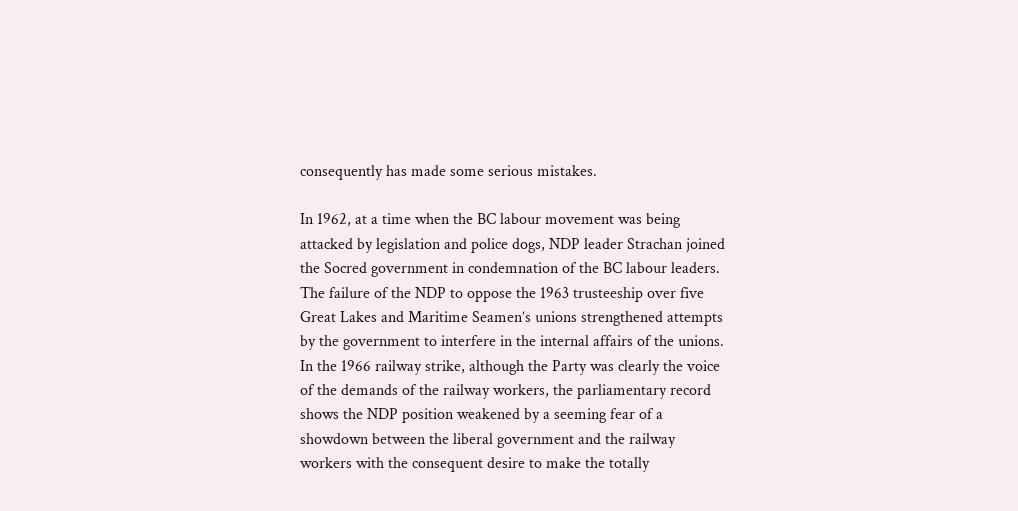consequently has made some serious mistakes.

In 1962, at a time when the BC labour movement was being attacked by legislation and police dogs, NDP leader Strachan joined the Socred government in condemnation of the BC labour leaders. The failure of the NDP to oppose the 1963 trusteeship over five Great Lakes and Maritime Seamen’s unions strengthened attempts by the government to interfere in the internal affairs of the unions. In the 1966 railway strike, although the Party was clearly the voice of the demands of the railway workers, the parliamentary record shows the NDP position weakened by a seeming fear of a showdown between the liberal government and the railway workers with the consequent desire to make the totally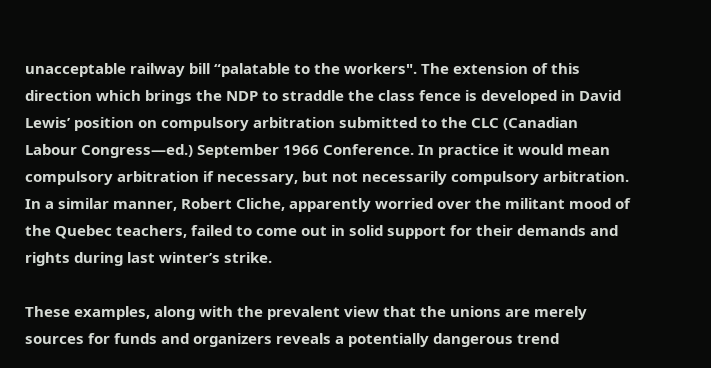unacceptable railway bill “palatable to the workers". The extension of this direction which brings the NDP to straddle the class fence is developed in David Lewis’ position on compulsory arbitration submitted to the CLC (Canadian Labour Congress—ed.) September 1966 Conference. In practice it would mean compulsory arbitration if necessary, but not necessarily compulsory arbitration. In a similar manner, Robert Cliche, apparently worried over the militant mood of the Quebec teachers, failed to come out in solid support for their demands and rights during last winter’s strike.

These examples, along with the prevalent view that the unions are merely sources for funds and organizers reveals a potentially dangerous trend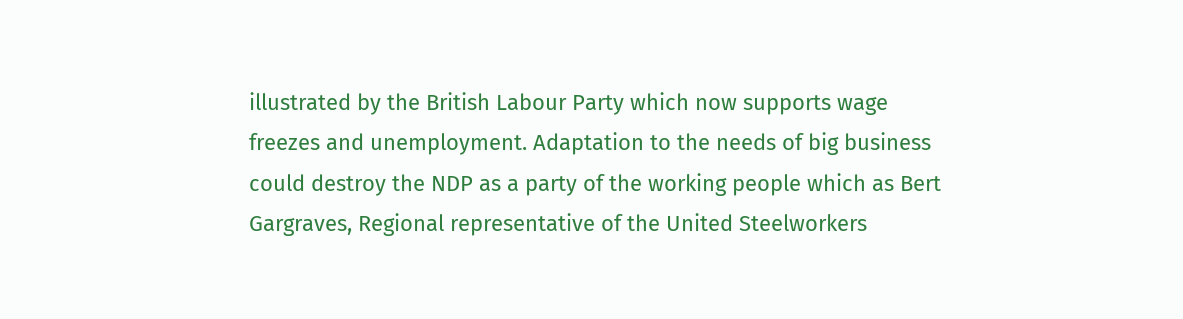illustrated by the British Labour Party which now supports wage freezes and unemployment. Adaptation to the needs of big business could destroy the NDP as a party of the working people which as Bert Gargraves, Regional representative of the United Steelworkers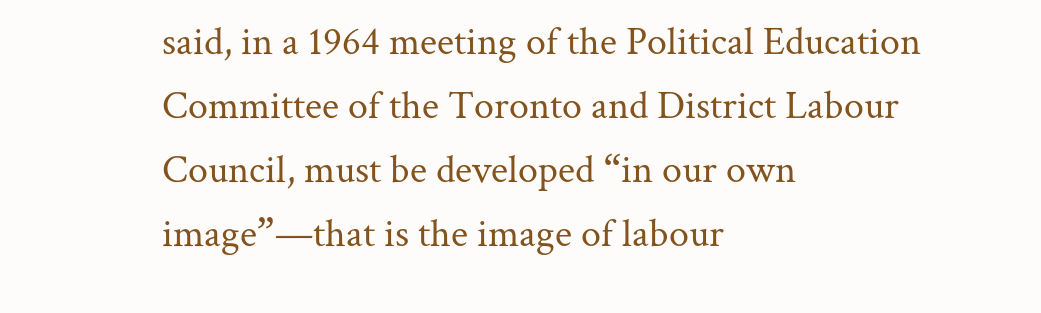said, in a 1964 meeting of the Political Education Committee of the Toronto and District Labour Council, must be developed “in our own image”—that is the image of labour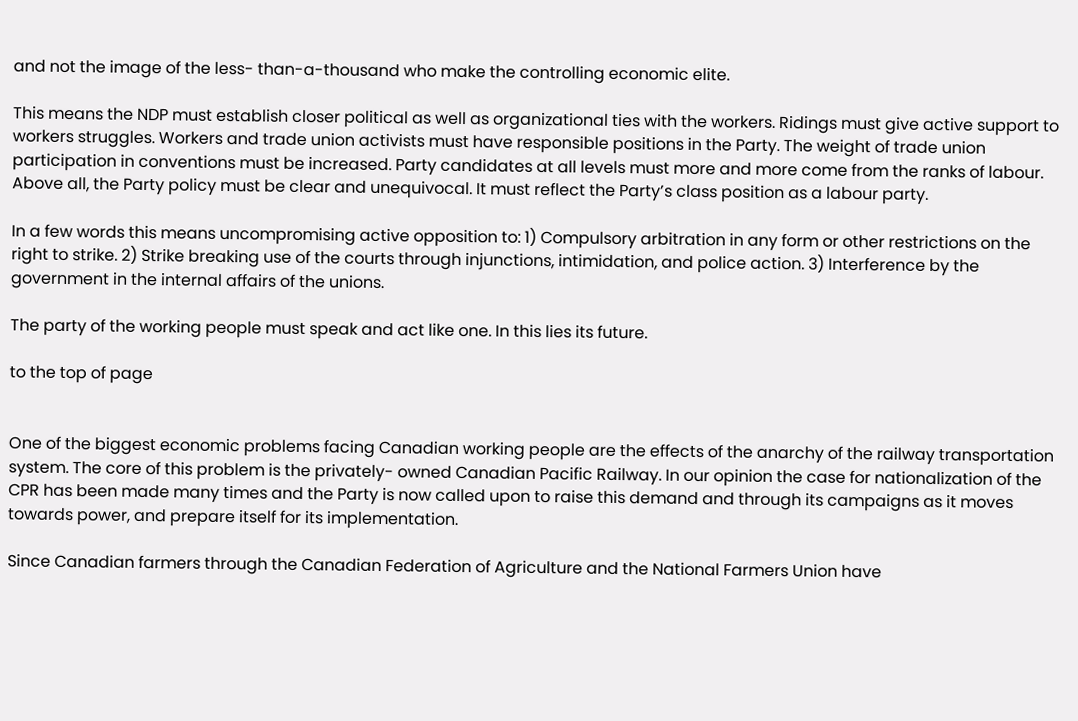and not the image of the less- than-a-thousand who make the controlling economic elite.

This means the NDP must establish closer political as well as organizational ties with the workers. Ridings must give active support to workers struggles. Workers and trade union activists must have responsible positions in the Party. The weight of trade union participation in conventions must be increased. Party candidates at all levels must more and more come from the ranks of labour. Above all, the Party policy must be clear and unequivocal. It must reflect the Party’s class position as a labour party.

In a few words this means uncompromising active opposition to: 1) Compulsory arbitration in any form or other restrictions on the right to strike. 2) Strike breaking use of the courts through injunctions, intimidation, and police action. 3) Interference by the government in the internal affairs of the unions.

The party of the working people must speak and act like one. In this lies its future.

to the top of page


One of the biggest economic problems facing Canadian working people are the effects of the anarchy of the railway transportation system. The core of this problem is the privately- owned Canadian Pacific Railway. In our opinion the case for nationalization of the CPR has been made many times and the Party is now called upon to raise this demand and through its campaigns as it moves towards power, and prepare itself for its implementation.

Since Canadian farmers through the Canadian Federation of Agriculture and the National Farmers Union have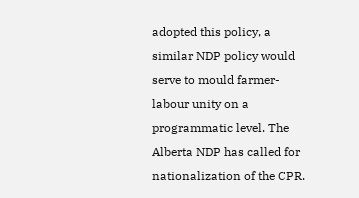adopted this policy, a similar NDP policy would serve to mould farmer-labour unity on a programmatic level. The Alberta NDP has called for nationalization of the CPR.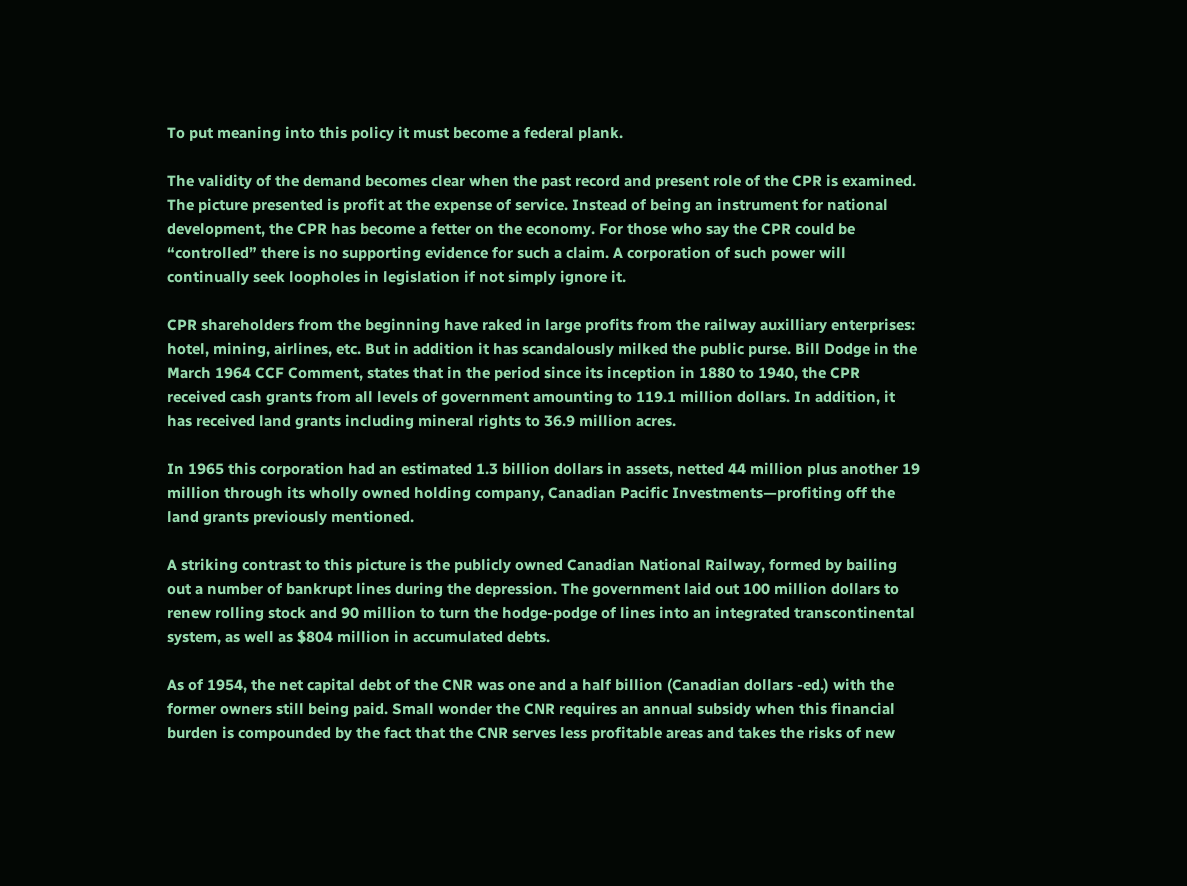To put meaning into this policy it must become a federal plank.

The validity of the demand becomes clear when the past record and present role of the CPR is examined. The picture presented is profit at the expense of service. Instead of being an instrument for national development, the CPR has become a fetter on the economy. For those who say the CPR could be “controlled” there is no supporting evidence for such a claim. A corporation of such power will continually seek loopholes in legislation if not simply ignore it.

CPR shareholders from the beginning have raked in large profits from the railway auxilliary enterprises: hotel, mining, airlines, etc. But in addition it has scandalously milked the public purse. Bill Dodge in the March 1964 CCF Comment, states that in the period since its inception in 1880 to 1940, the CPR received cash grants from all levels of government amounting to 119.1 million dollars. In addition, it has received land grants including mineral rights to 36.9 million acres.

In 1965 this corporation had an estimated 1.3 billion dollars in assets, netted 44 million plus another 19 million through its wholly owned holding company, Canadian Pacific Investments—profiting off the land grants previously mentioned.

A striking contrast to this picture is the publicly owned Canadian National Railway, formed by bailing out a number of bankrupt lines during the depression. The government laid out 100 million dollars to renew rolling stock and 90 million to turn the hodge-podge of lines into an integrated transcontinental system, as well as $804 million in accumulated debts.

As of 1954, the net capital debt of the CNR was one and a half billion (Canadian dollars -ed.) with the former owners still being paid. Small wonder the CNR requires an annual subsidy when this financial burden is compounded by the fact that the CNR serves less profitable areas and takes the risks of new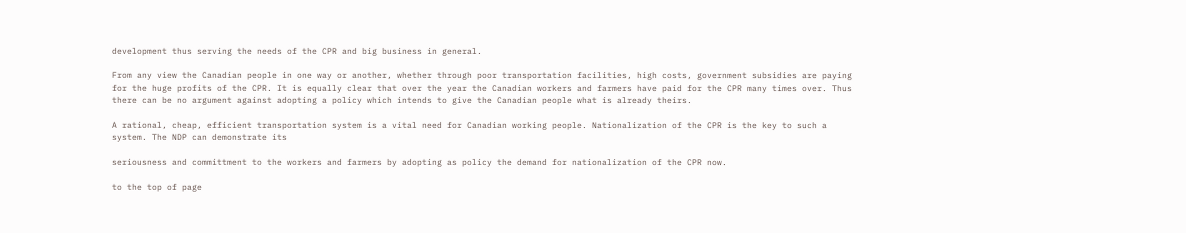development thus serving the needs of the CPR and big business in general.

From any view the Canadian people in one way or another, whether through poor transportation facilities, high costs, government subsidies are paying for the huge profits of the CPR. It is equally clear that over the year the Canadian workers and farmers have paid for the CPR many times over. Thus there can be no argument against adopting a policy which intends to give the Canadian people what is already theirs.

A rational, cheap, efficient transportation system is a vital need for Canadian working people. Nationalization of the CPR is the key to such a system. The NDP can demonstrate its

seriousness and committment to the workers and farmers by adopting as policy the demand for nationalization of the CPR now.

to the top of page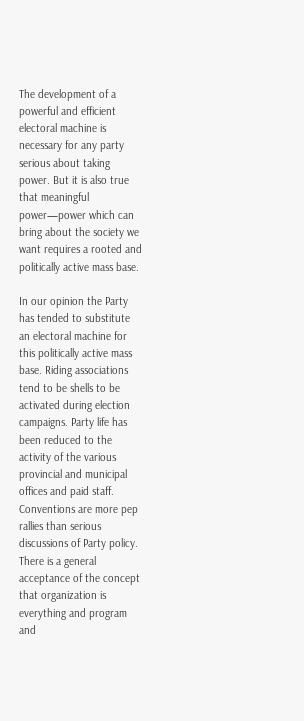The development of a powerful and efficient electoral machine is necessary for any party serious about taking power. But it is also true that meaningful power—power which can bring about the society we want requires a rooted and politically active mass base.

In our opinion the Party has tended to substitute an electoral machine for this politically active mass base. Riding associations tend to be shells to be activated during election campaigns. Party life has been reduced to the activity of the various provincial and municipal offices and paid staff. Conventions are more pep rallies than serious discussions of Party policy. There is a general acceptance of the concept that organization is everything and program and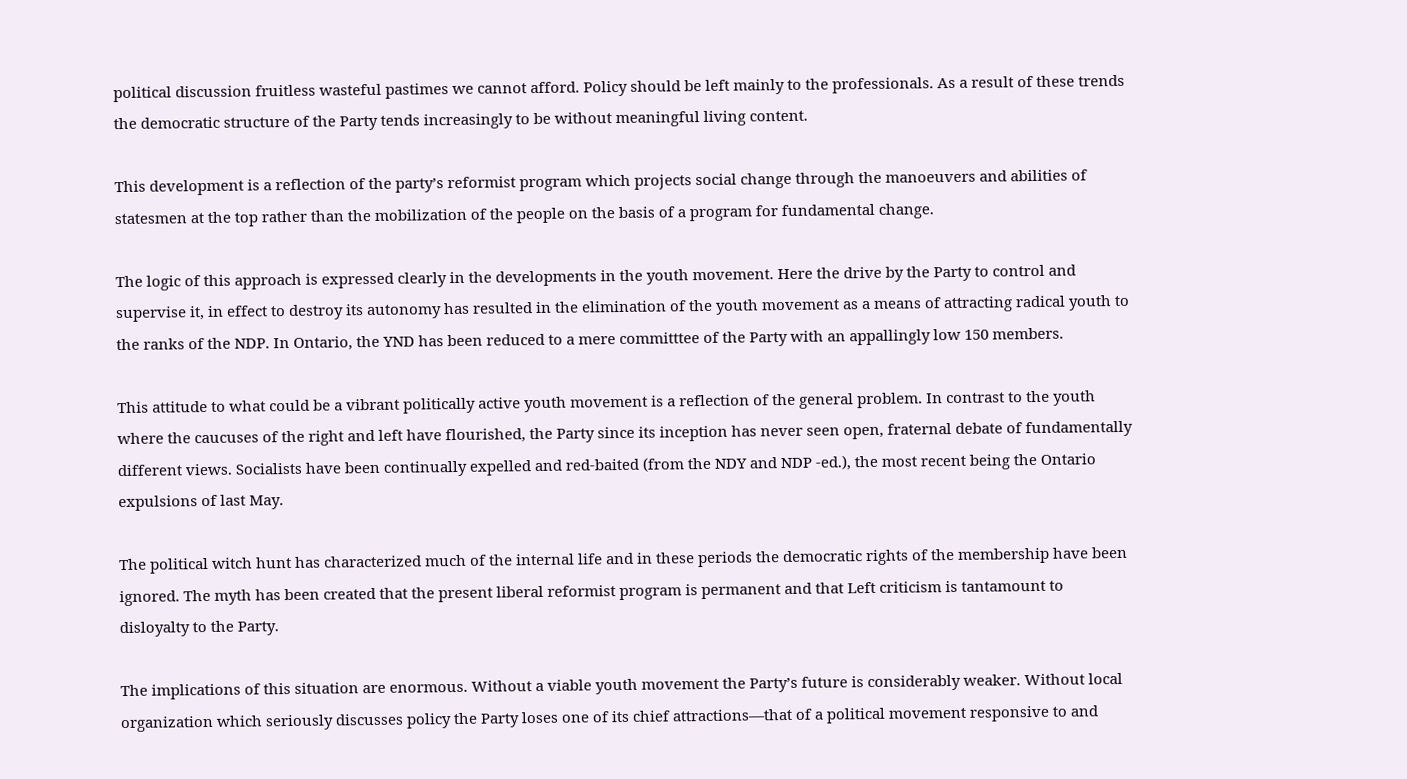political discussion fruitless wasteful pastimes we cannot afford. Policy should be left mainly to the professionals. As a result of these trends the democratic structure of the Party tends increasingly to be without meaningful living content.

This development is a reflection of the party’s reformist program which projects social change through the manoeuvers and abilities of statesmen at the top rather than the mobilization of the people on the basis of a program for fundamental change.

The logic of this approach is expressed clearly in the developments in the youth movement. Here the drive by the Party to control and supervise it, in effect to destroy its autonomy has resulted in the elimination of the youth movement as a means of attracting radical youth to the ranks of the NDP. In Ontario, the YND has been reduced to a mere committtee of the Party with an appallingly low 150 members.

This attitude to what could be a vibrant politically active youth movement is a reflection of the general problem. In contrast to the youth where the caucuses of the right and left have flourished, the Party since its inception has never seen open, fraternal debate of fundamentally different views. Socialists have been continually expelled and red-baited (from the NDY and NDP -ed.), the most recent being the Ontario expulsions of last May.

The political witch hunt has characterized much of the internal life and in these periods the democratic rights of the membership have been ignored. The myth has been created that the present liberal reformist program is permanent and that Left criticism is tantamount to disloyalty to the Party.

The implications of this situation are enormous. Without a viable youth movement the Party’s future is considerably weaker. Without local organization which seriously discusses policy the Party loses one of its chief attractions—that of a political movement responsive to and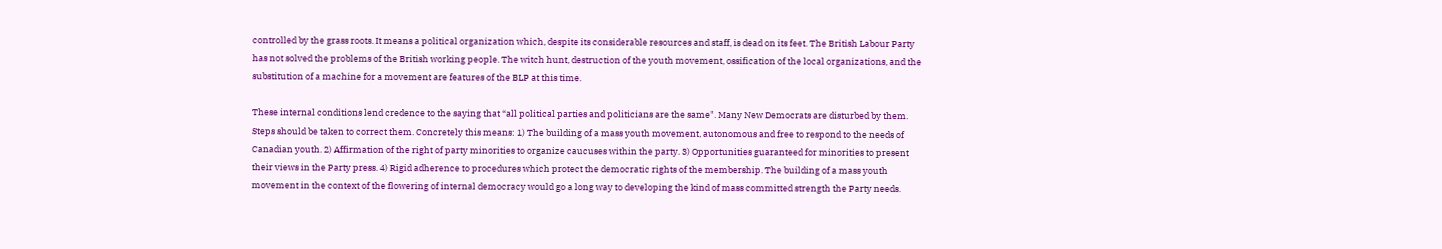controlled by the grass roots. It means a political organization which, despite its considerable resources and staff, is dead on its feet. The British Labour Party has not solved the problems of the British working people. The witch hunt, destruction of the youth movement, ossification of the local organizations, and the substitution of a machine for a movement are features of the BLP at this time.

These internal conditions lend credence to the saying that “all political parties and politicians are the same". Many New Democrats are disturbed by them. Steps should be taken to correct them. Concretely this means: 1) The building of a mass youth movement, autonomous and free to respond to the needs of Canadian youth. 2) Affirmation of the right of party minorities to organize caucuses within the party. 3) Opportunities guaranteed for minorities to present their views in the Party press. 4) Rigid adherence to procedures which protect the democratic rights of the membership. The building of a mass youth movement in the context of the flowering of internal democracy would go a long way to developing the kind of mass committed strength the Party needs.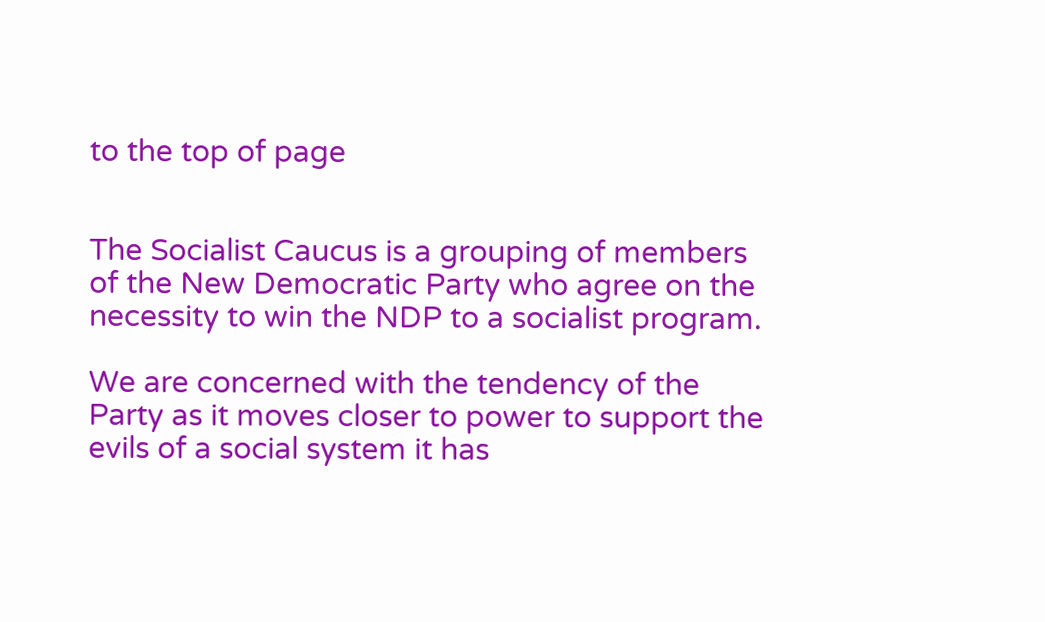to the top of page


The Socialist Caucus is a grouping of members of the New Democratic Party who agree on the necessity to win the NDP to a socialist program.

We are concerned with the tendency of the Party as it moves closer to power to support the evils of a social system it has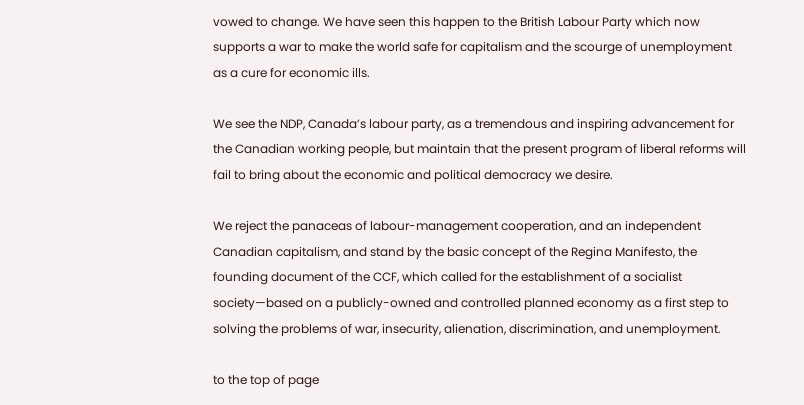vowed to change. We have seen this happen to the British Labour Party which now supports a war to make the world safe for capitalism and the scourge of unemployment as a cure for economic ills.

We see the NDP, Canada’s labour party, as a tremendous and inspiring advancement for the Canadian working people, but maintain that the present program of liberal reforms will fail to bring about the economic and political democracy we desire.

We reject the panaceas of labour-management cooperation, and an independent Canadian capitalism, and stand by the basic concept of the Regina Manifesto, the founding document of the CCF, which called for the establishment of a socialist society—based on a publicly-owned and controlled planned economy as a first step to solving the problems of war, insecurity, alienation, discrimination, and unemployment.

to the top of page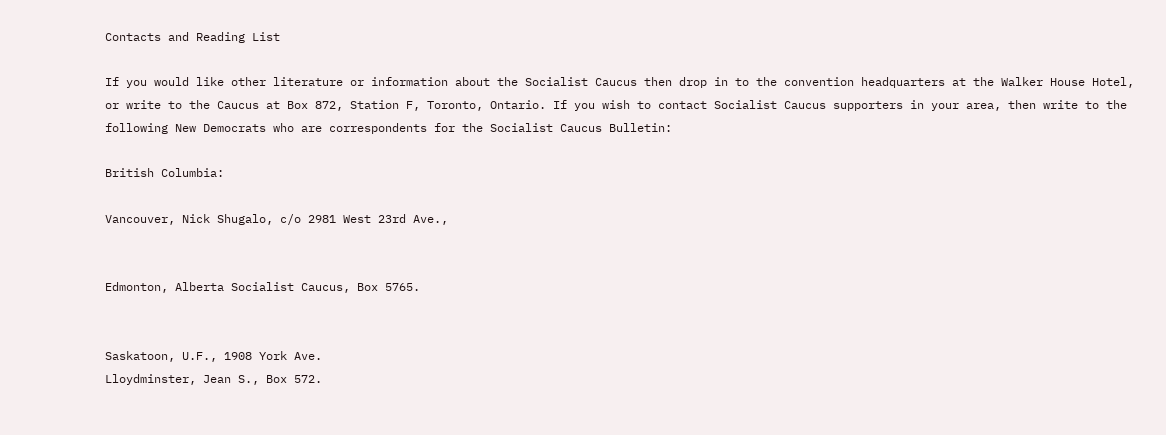Contacts and Reading List

If you would like other literature or information about the Socialist Caucus then drop in to the convention headquarters at the Walker House Hotel, or write to the Caucus at Box 872, Station F, Toronto, Ontario. If you wish to contact Socialist Caucus supporters in your area, then write to the following New Democrats who are correspondents for the Socialist Caucus Bulletin:

British Columbia:

Vancouver, Nick Shugalo, c/o 2981 West 23rd Ave.,


Edmonton, Alberta Socialist Caucus, Box 5765.


Saskatoon, U.F., 1908 York Ave.
Lloydminster, Jean S., Box 572.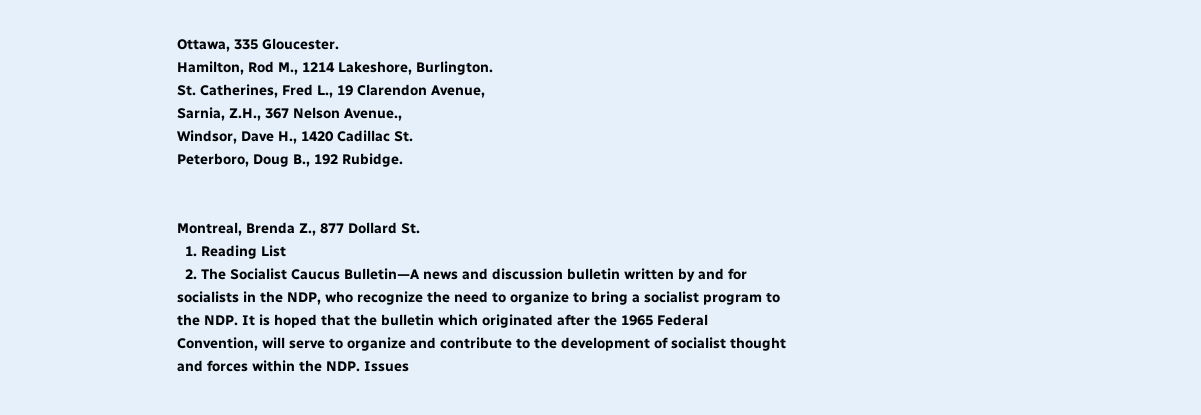Ottawa, 335 Gloucester.
Hamilton, Rod M., 1214 Lakeshore, Burlington.
St. Catherines, Fred L., 19 Clarendon Avenue,
Sarnia, Z.H., 367 Nelson Avenue.,
Windsor, Dave H., 1420 Cadillac St.
Peterboro, Doug B., 192 Rubidge.


Montreal, Brenda Z., 877 Dollard St.
  1. Reading List
  2. The Socialist Caucus Bulletin—A news and discussion bulletin written by and for socialists in the NDP, who recognize the need to organize to bring a socialist program to the NDP. It is hoped that the bulletin which originated after the 1965 Federal Convention, will serve to organize and contribute to the development of socialist thought and forces within the NDP. Issues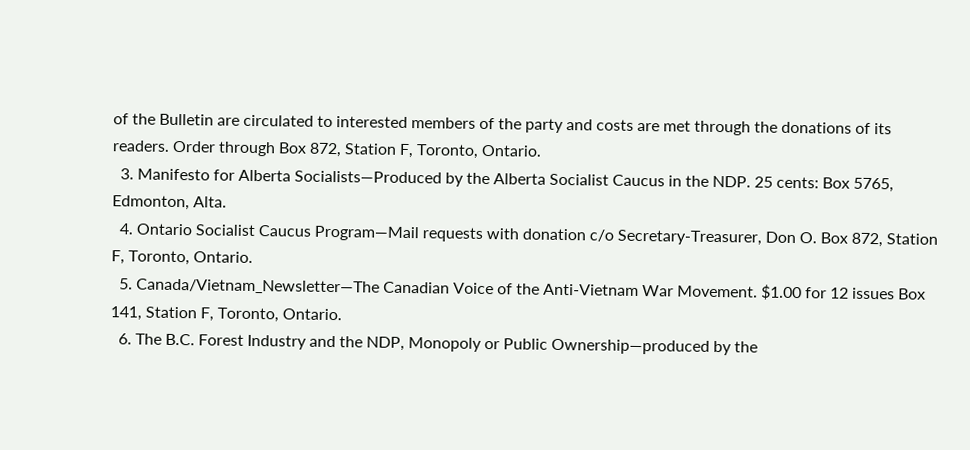of the Bulletin are circulated to interested members of the party and costs are met through the donations of its readers. Order through Box 872, Station F, Toronto, Ontario.
  3. Manifesto for Alberta Socialists—Produced by the Alberta Socialist Caucus in the NDP. 25 cents: Box 5765, Edmonton, Alta.
  4. Ontario Socialist Caucus Program—Mail requests with donation c/o Secretary-Treasurer, Don O. Box 872, Station F, Toronto, Ontario.
  5. Canada/Vietnam_Newsletter—The Canadian Voice of the Anti-Vietnam War Movement. $1.00 for 12 issues Box 141, Station F, Toronto, Ontario.
  6. The B.C. Forest Industry and the NDP, Monopoly or Public Ownership—produced by the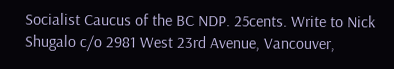Socialist Caucus of the BC NDP. 25cents. Write to Nick Shugalo c/o 2981 West 23rd Avenue, Vancouver,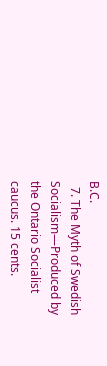B.C.
  7. The Myth of Swedish Socialism—Produced by the Ontario Socialist caucus. 15 cents.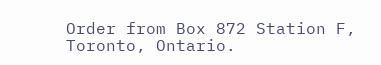Order from Box 872 Station F, Toronto, Ontario.